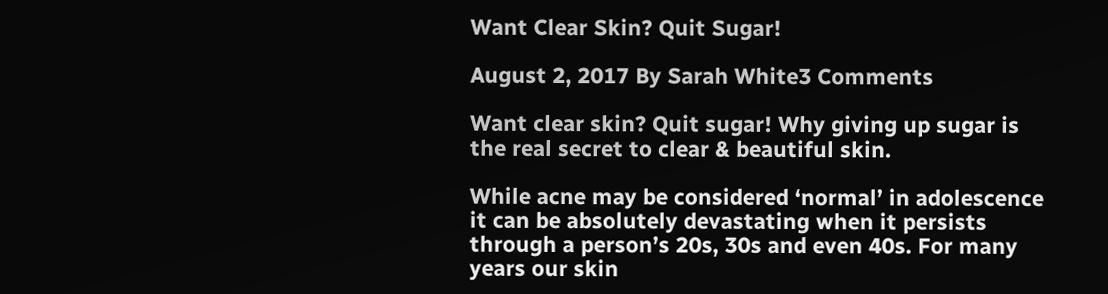Want Clear Skin? Quit Sugar!

August 2, 2017 By Sarah White3 Comments

Want clear skin? Quit sugar! Why giving up sugar is the real secret to clear & beautiful skin.

While acne may be considered ‘normal’ in adolescence it can be absolutely devastating when it persists through a person’s 20s, 30s and even 40s. For many years our skin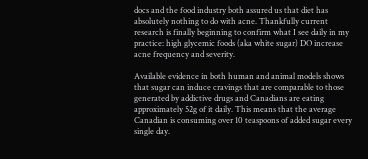docs and the food industry both assured us that diet has absolutely nothing to do with acne. Thankfully current research is finally beginning to confirm what I see daily in my practice: high glycemic foods (aka white sugar) DO increase acne frequency and severity.

Available evidence in both human and animal models shows that sugar can induce cravings that are comparable to those generated by addictive drugs and Canadians are eating approximately 52g of it daily. This means that the average Canadian is consuming over 10 teaspoons of added sugar every single day.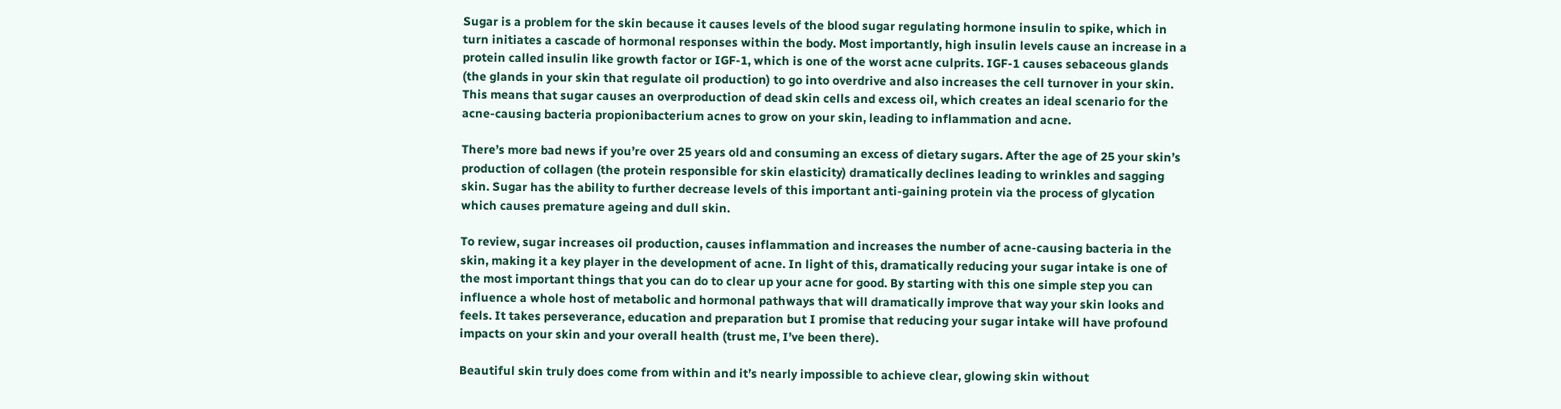Sugar is a problem for the skin because it causes levels of the blood sugar regulating hormone insulin to spike, which in turn initiates a cascade of hormonal responses within the body. Most importantly, high insulin levels cause an increase in a protein called insulin like growth factor or IGF-1, which is one of the worst acne culprits. IGF-1 causes sebaceous glands (the glands in your skin that regulate oil production) to go into overdrive and also increases the cell turnover in your skin. This means that sugar causes an overproduction of dead skin cells and excess oil, which creates an ideal scenario for the acne-causing bacteria propionibacterium acnes to grow on your skin, leading to inflammation and acne.

There’s more bad news if you’re over 25 years old and consuming an excess of dietary sugars. After the age of 25 your skin’s production of collagen (the protein responsible for skin elasticity) dramatically declines leading to wrinkles and sagging skin. Sugar has the ability to further decrease levels of this important anti-gaining protein via the process of glycation which causes premature ageing and dull skin.

To review, sugar increases oil production, causes inflammation and increases the number of acne-causing bacteria in the skin, making it a key player in the development of acne. In light of this, dramatically reducing your sugar intake is one of the most important things that you can do to clear up your acne for good. By starting with this one simple step you can influence a whole host of metabolic and hormonal pathways that will dramatically improve that way your skin looks and feels. It takes perseverance, education and preparation but I promise that reducing your sugar intake will have profound impacts on your skin and your overall health (trust me, I’ve been there).

Beautiful skin truly does come from within and it’s nearly impossible to achieve clear, glowing skin without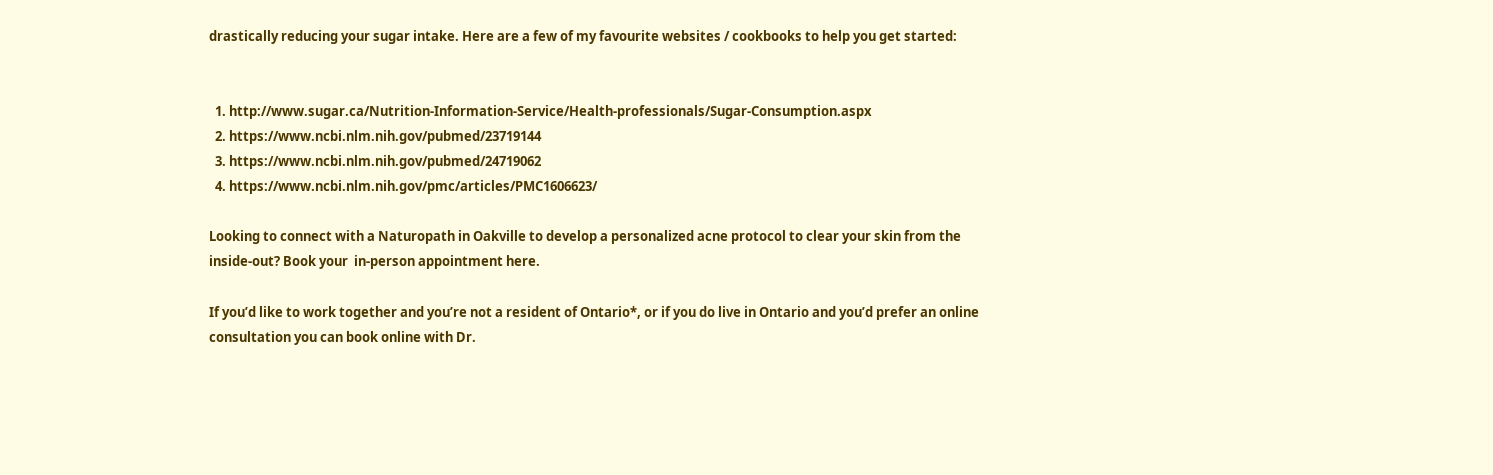drastically reducing your sugar intake. Here are a few of my favourite websites / cookbooks to help you get started:


  1. http://www.sugar.ca/Nutrition-Information-Service/Health-professionals/Sugar-Consumption.aspx
  2. https://www.ncbi.nlm.nih.gov/pubmed/23719144
  3. https://www.ncbi.nlm.nih.gov/pubmed/24719062
  4. https://www.ncbi.nlm.nih.gov/pmc/articles/PMC1606623/

Looking to connect with a Naturopath in Oakville to develop a personalized acne protocol to clear your skin from the inside-out? Book your  in-person appointment here.

If you’d like to work together and you’re not a resident of Ontario*, or if you do live in Ontario and you’d prefer an online consultation you can book online with Dr.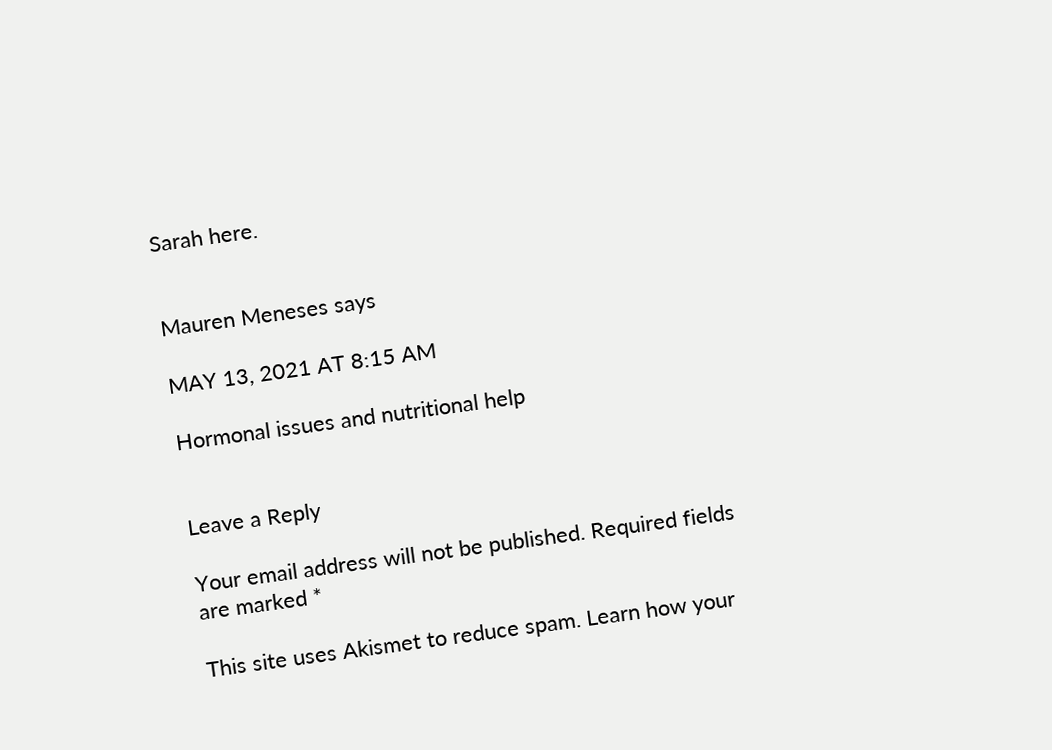Sarah here.


Mauren Meneses says

MAY 13, 2021 AT 8:15 AM

Hormonal issues and nutritional help


Leave a Reply

Your email address will not be published. Required fields are marked *

This site uses Akismet to reduce spam. Learn how your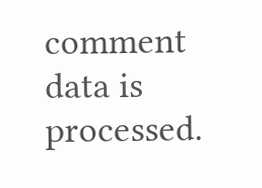comment data is processed.